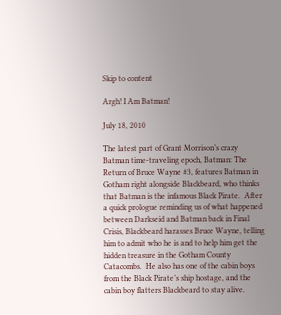Skip to content

Argh! I Am Batman!

July 18, 2010

The latest part of Grant Morrison’s crazy Batman time-traveling epoch, Batman: The Return of Bruce Wayne #3, features Batman in Gotham right alongside Blackbeard, who thinks that Batman is the infamous Black Pirate.  After a quick prologue reminding us of what happened between Darkseid and Batman back in Final Crisis, Blackbeard harasses Bruce Wayne, telling him to admit who he is and to help him get the hidden treasure in the Gotham County Catacombs.  He also has one of the cabin boys from the Black Pirate’s ship hostage, and the cabin boy flatters Blackbeard to stay alive.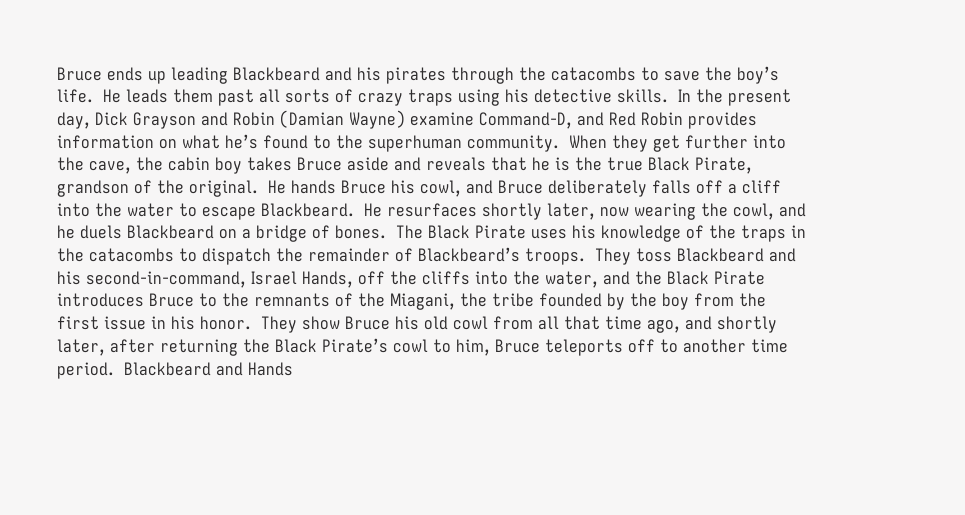Bruce ends up leading Blackbeard and his pirates through the catacombs to save the boy’s life.  He leads them past all sorts of crazy traps using his detective skills.  In the present day, Dick Grayson and Robin (Damian Wayne) examine Command-D, and Red Robin provides information on what he’s found to the superhuman community.  When they get further into the cave, the cabin boy takes Bruce aside and reveals that he is the true Black Pirate, grandson of the original.  He hands Bruce his cowl, and Bruce deliberately falls off a cliff into the water to escape Blackbeard.  He resurfaces shortly later, now wearing the cowl, and he duels Blackbeard on a bridge of bones.  The Black Pirate uses his knowledge of the traps in the catacombs to dispatch the remainder of Blackbeard’s troops.  They toss Blackbeard and his second-in-command, Israel Hands, off the cliffs into the water, and the Black Pirate introduces Bruce to the remnants of the Miagani, the tribe founded by the boy from the first issue in his honor.  They show Bruce his old cowl from all that time ago, and shortly later, after returning the Black Pirate’s cowl to him, Bruce teleports off to another time period.  Blackbeard and Hands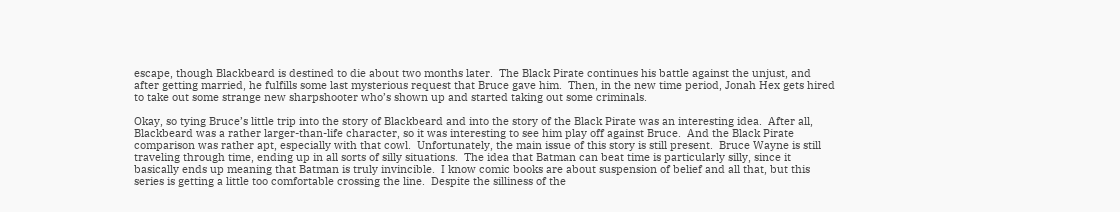escape, though Blackbeard is destined to die about two months later.  The Black Pirate continues his battle against the unjust, and after getting married, he fulfills some last mysterious request that Bruce gave him.  Then, in the new time period, Jonah Hex gets hired to take out some strange new sharpshooter who’s shown up and started taking out some criminals.

Okay, so tying Bruce’s little trip into the story of Blackbeard and into the story of the Black Pirate was an interesting idea.  After all, Blackbeard was a rather larger-than-life character, so it was interesting to see him play off against Bruce.  And the Black Pirate comparison was rather apt, especially with that cowl.  Unfortunately, the main issue of this story is still present.  Bruce Wayne is still traveling through time, ending up in all sorts of silly situations.  The idea that Batman can beat time is particularly silly, since it basically ends up meaning that Batman is truly invincible.  I know comic books are about suspension of belief and all that, but this series is getting a little too comfortable crossing the line.  Despite the silliness of the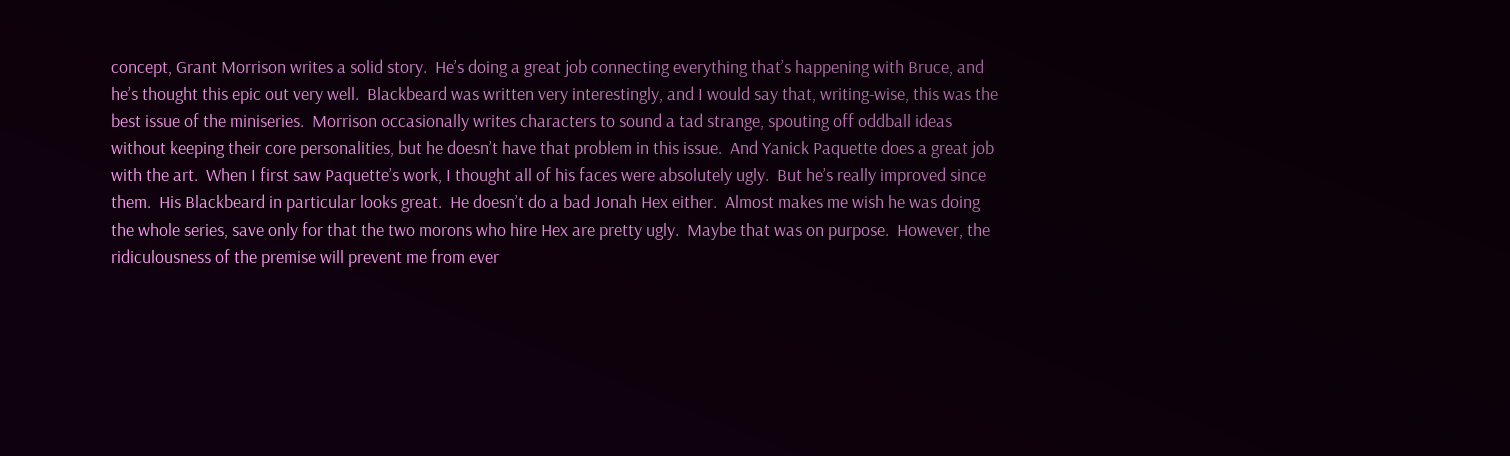concept, Grant Morrison writes a solid story.  He’s doing a great job connecting everything that’s happening with Bruce, and he’s thought this epic out very well.  Blackbeard was written very interestingly, and I would say that, writing-wise, this was the best issue of the miniseries.  Morrison occasionally writes characters to sound a tad strange, spouting off oddball ideas without keeping their core personalities, but he doesn’t have that problem in this issue.  And Yanick Paquette does a great job with the art.  When I first saw Paquette’s work, I thought all of his faces were absolutely ugly.  But he’s really improved since them.  His Blackbeard in particular looks great.  He doesn’t do a bad Jonah Hex either.  Almost makes me wish he was doing the whole series, save only for that the two morons who hire Hex are pretty ugly.  Maybe that was on purpose.  However, the ridiculousness of the premise will prevent me from ever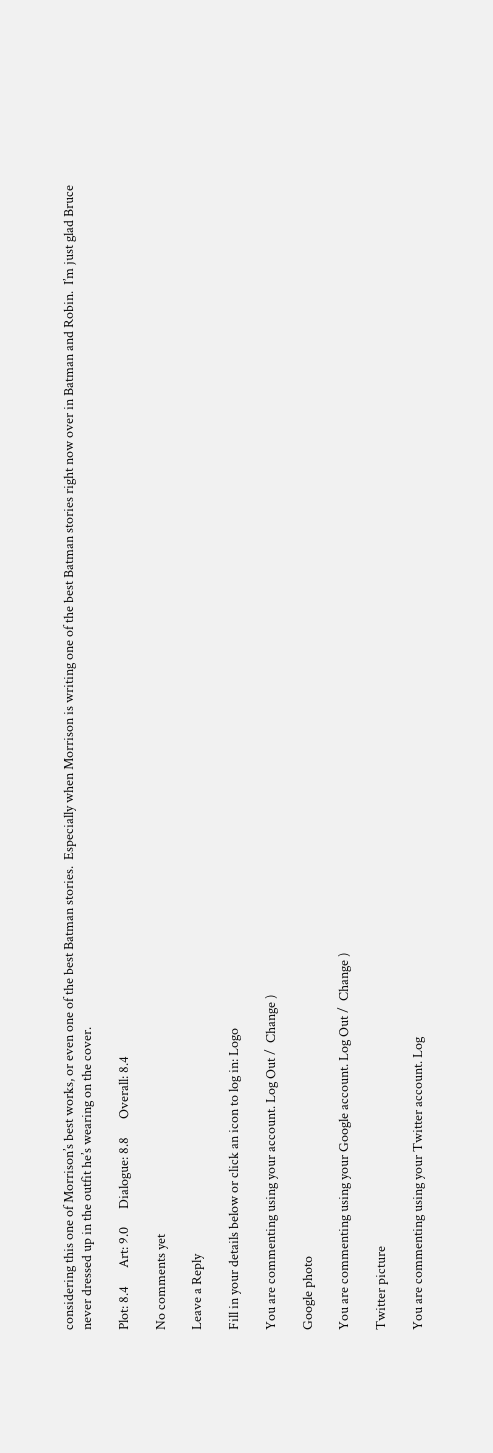considering this one of Morrison’s best works, or even one of the best Batman stories.  Especially when Morrison is writing one of the best Batman stories right now over in Batman and Robin.  I’m just glad Bruce never dressed up in the outfit he’s wearing on the cover.

Plot: 8.4      Art: 9.0      Dialogue: 8.8      Overall: 8.4

No comments yet

Leave a Reply

Fill in your details below or click an icon to log in: Logo

You are commenting using your account. Log Out /  Change )

Google photo

You are commenting using your Google account. Log Out /  Change )

Twitter picture

You are commenting using your Twitter account. Log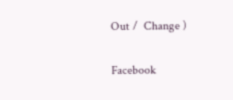Out /  Change )

Facebook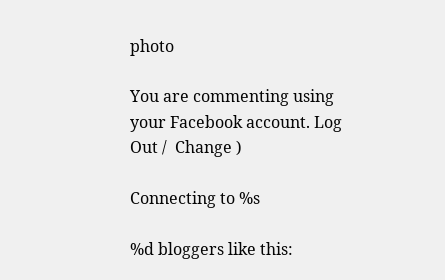photo

You are commenting using your Facebook account. Log Out /  Change )

Connecting to %s

%d bloggers like this: